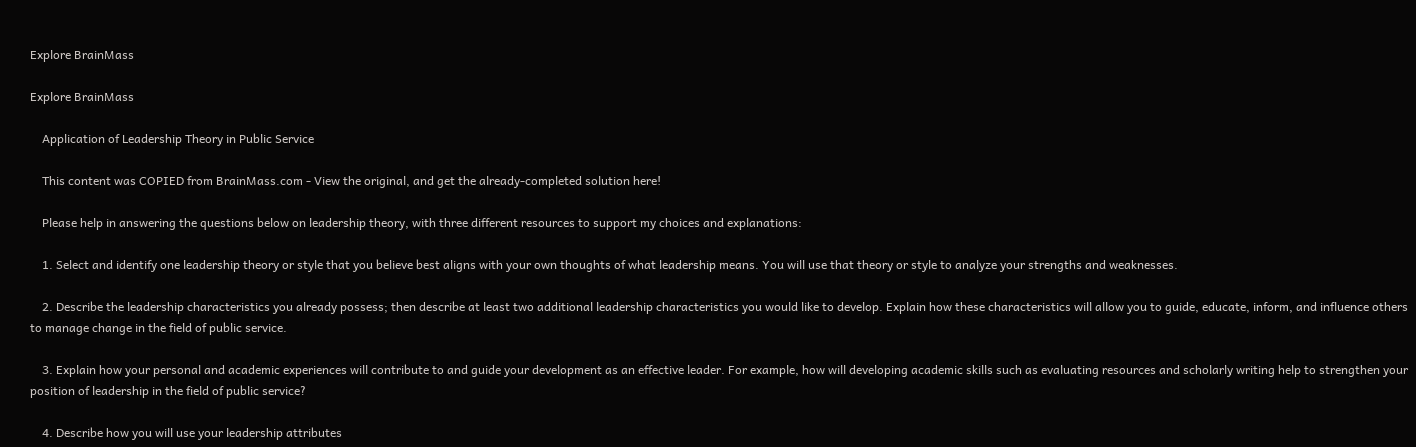Explore BrainMass

Explore BrainMass

    Application of Leadership Theory in Public Service

    This content was COPIED from BrainMass.com - View the original, and get the already-completed solution here!

    Please help in answering the questions below on leadership theory, with three different resources to support my choices and explanations:

    1. Select and identify one leadership theory or style that you believe best aligns with your own thoughts of what leadership means. You will use that theory or style to analyze your strengths and weaknesses.

    2. Describe the leadership characteristics you already possess; then describe at least two additional leadership characteristics you would like to develop. Explain how these characteristics will allow you to guide, educate, inform, and influence others to manage change in the field of public service.

    3. Explain how your personal and academic experiences will contribute to and guide your development as an effective leader. For example, how will developing academic skills such as evaluating resources and scholarly writing help to strengthen your position of leadership in the field of public service?

    4. Describe how you will use your leadership attributes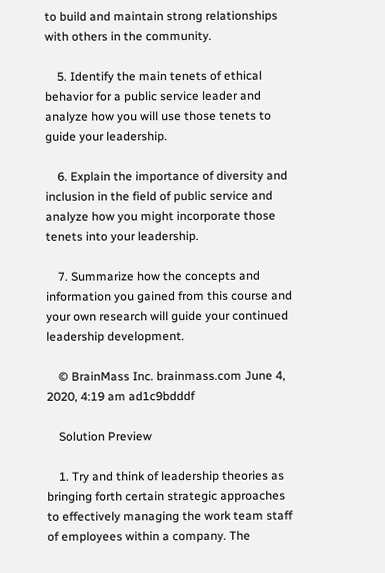to build and maintain strong relationships with others in the community.

    5. Identify the main tenets of ethical behavior for a public service leader and analyze how you will use those tenets to guide your leadership.

    6. Explain the importance of diversity and inclusion in the field of public service and analyze how you might incorporate those tenets into your leadership.

    7. Summarize how the concepts and information you gained from this course and your own research will guide your continued leadership development.

    © BrainMass Inc. brainmass.com June 4, 2020, 4:19 am ad1c9bdddf

    Solution Preview

    1. Try and think of leadership theories as bringing forth certain strategic approaches to effectively managing the work team staff of employees within a company. The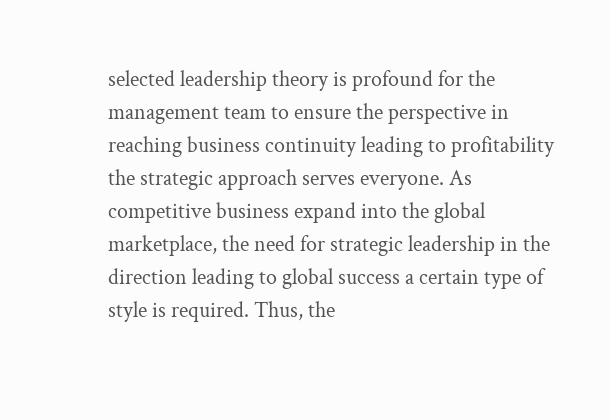selected leadership theory is profound for the management team to ensure the perspective in reaching business continuity leading to profitability the strategic approach serves everyone. As competitive business expand into the global marketplace, the need for strategic leadership in the direction leading to global success a certain type of style is required. Thus, the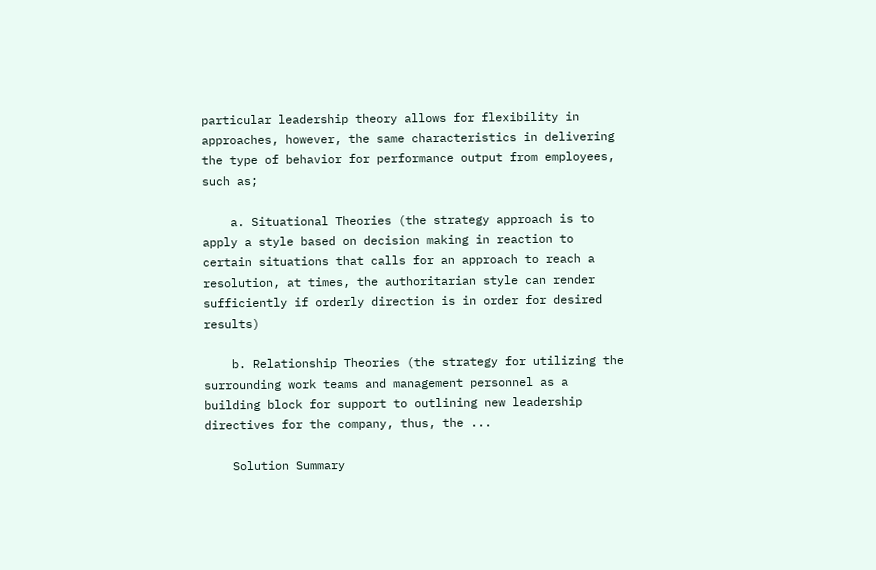particular leadership theory allows for flexibility in approaches, however, the same characteristics in delivering the type of behavior for performance output from employees, such as;

    a. Situational Theories (the strategy approach is to apply a style based on decision making in reaction to certain situations that calls for an approach to reach a resolution, at times, the authoritarian style can render sufficiently if orderly direction is in order for desired results)

    b. Relationship Theories (the strategy for utilizing the surrounding work teams and management personnel as a building block for support to outlining new leadership directives for the company, thus, the ...

    Solution Summary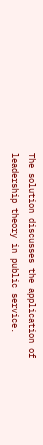The solution discusses the application of leadership theory in public service.